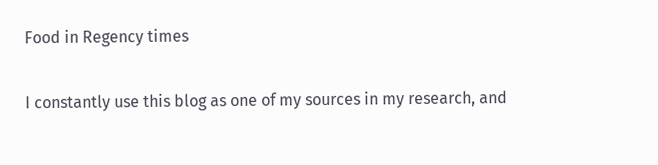Food in Regency times

I constantly use this blog as one of my sources in my research, and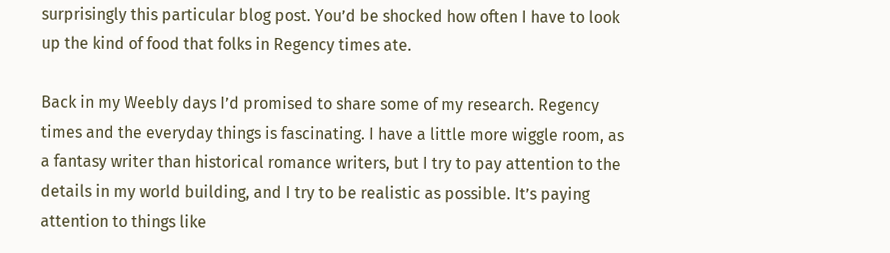surprisingly this particular blog post. You’d be shocked how often I have to look up the kind of food that folks in Regency times ate.

Back in my Weebly days I’d promised to share some of my research. Regency times and the everyday things is fascinating. I have a little more wiggle room, as a fantasy writer than historical romance writers, but I try to pay attention to the details in my world building, and I try to be realistic as possible. It’s paying attention to things like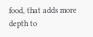food, that adds more depth to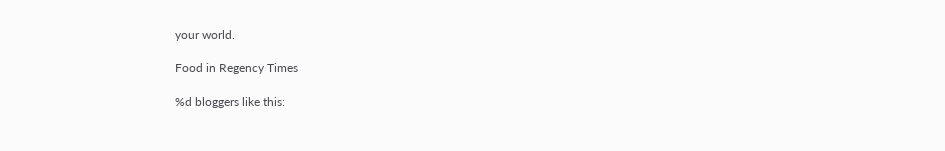your world.

Food in Regency Times

%d bloggers like this: